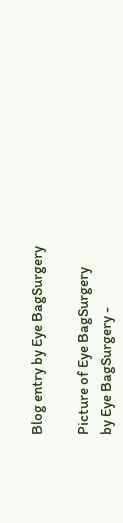Blog entry by Eye BagSurgery

Picture of Eye BagSurgery
by Eye BagSurgery -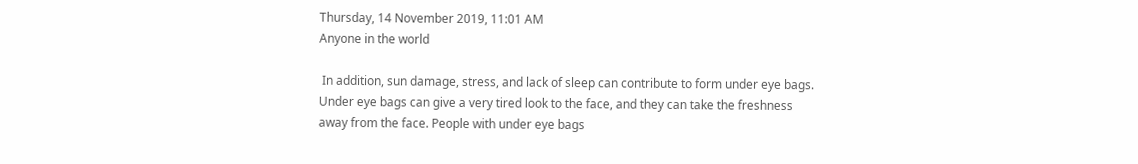Thursday, 14 November 2019, 11:01 AM
Anyone in the world

 In addition, sun damage, stress, and lack of sleep can contribute to form under eye bags. Under eye bags can give a very tired look to the face, and they can take the freshness away from the face. People with under eye bags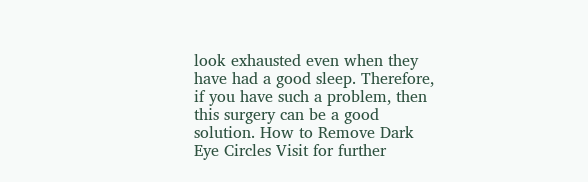look exhausted even when they have had a good sleep. Therefore, if you have such a problem, then this surgery can be a good solution. How to Remove Dark Eye Circles Visit for further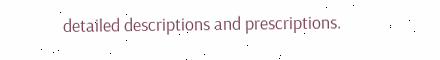detailed descriptions and prescriptions.